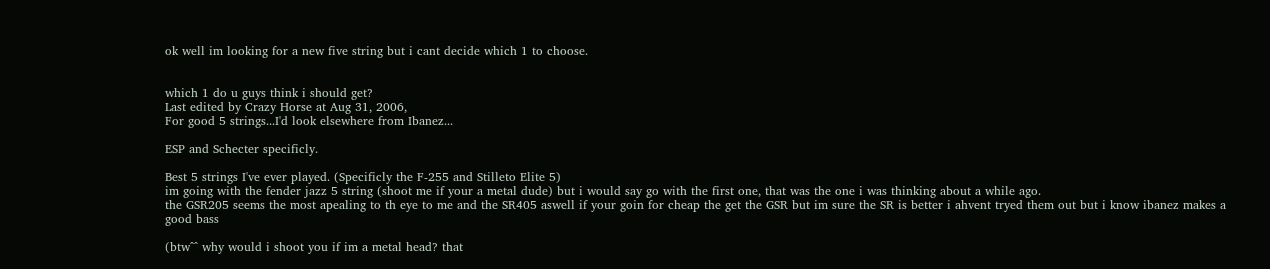ok well im looking for a new five string but i cant decide which 1 to choose.


which 1 do u guys think i should get?
Last edited by Crazy Horse at Aug 31, 2006,
For good 5 strings...I'd look elsewhere from Ibanez...

ESP and Schecter specificly.

Best 5 strings I've ever played. (Specificly the F-255 and Stilleto Elite 5)
im going with the fender jazz 5 string (shoot me if your a metal dude) but i would say go with the first one, that was the one i was thinking about a while ago.
the GSR205 seems the most apealing to th eye to me and the SR405 aswell if your goin for cheap the get the GSR but im sure the SR is better i ahvent tryed them out but i know ibanez makes a good bass

(btw^^ why would i shoot you if im a metal head? that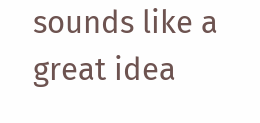sounds like a great idea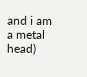and i am a metal head)